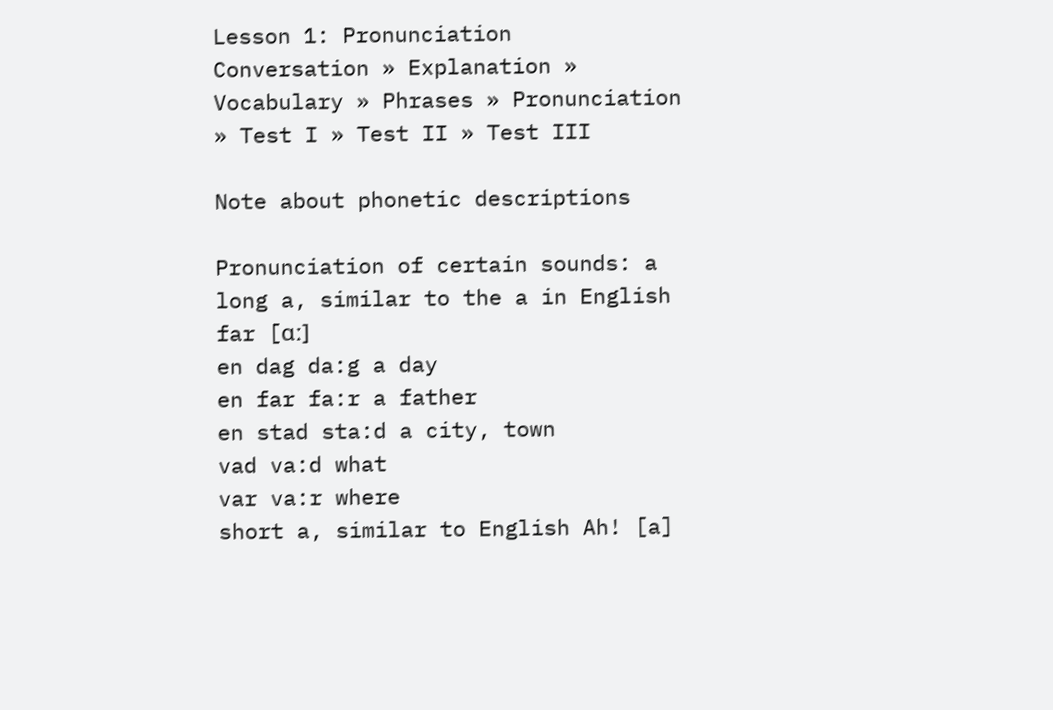Lesson 1: Pronunciation
Conversation » Explanation » Vocabulary » Phrases » Pronunciation » Test I » Test II » Test III

Note about phonetic descriptions

Pronunciation of certain sounds: a
long a, similar to the a in English far [ɑː]
en dag da:g a day
en far fa:r a father
en stad sta:d a city, town
vad va:d what
var va:r where
short a, similar to English Ah! [a]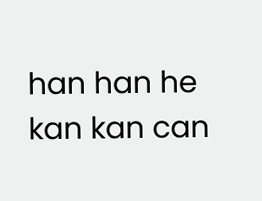han han he
kan kan can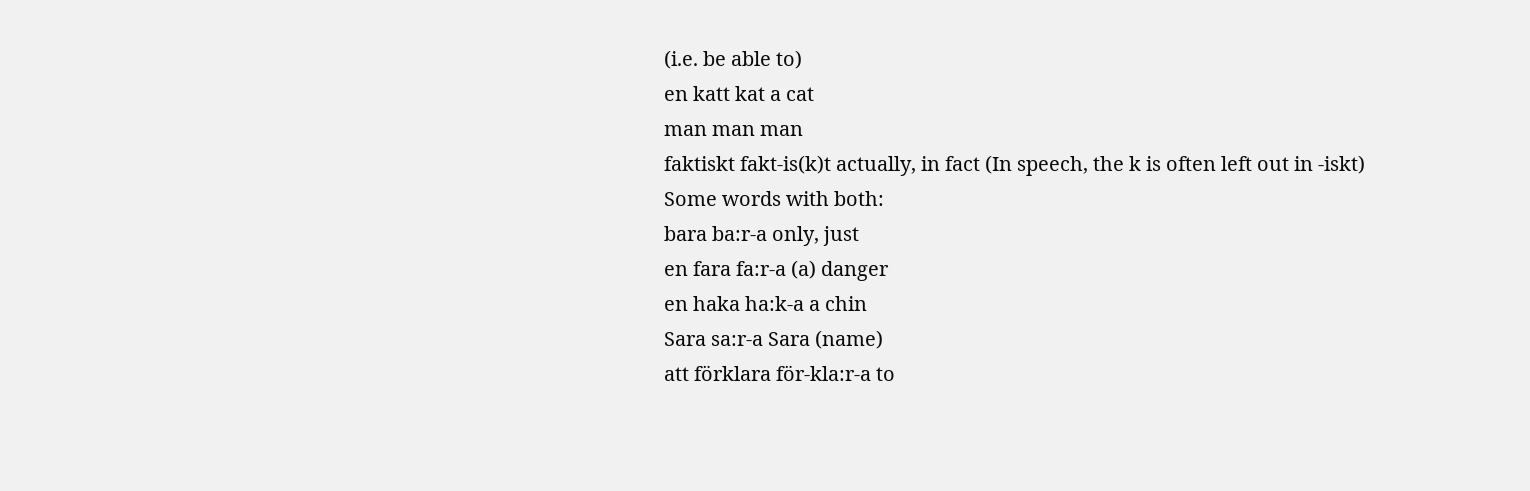(i.e. be able to)
en katt kat a cat
man man man
faktiskt fakt-is(k)t actually, in fact (In speech, the k is often left out in -iskt)
Some words with both:
bara ba:r-a only, just
en fara fa:r-a (a) danger
en haka ha:k-a a chin
Sara sa:r-a Sara (name)
att förklara för-kla:r-a to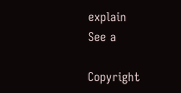explain
See a

Copyright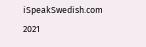iSpeakSwedish.com 2021